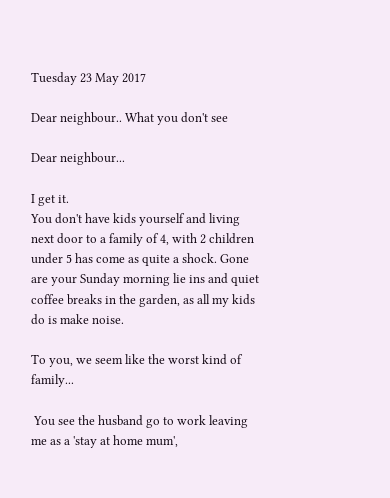Tuesday 23 May 2017

Dear neighbour.. What you don't see

Dear neighbour...

I get it.
You don't have kids yourself and living next door to a family of 4, with 2 children under 5 has come as quite a shock. Gone are your Sunday morning lie ins and quiet coffee breaks in the garden, as all my kids do is make noise.

To you, we seem like the worst kind of family...

 You see the husband go to work leaving me as a 'stay at home mum',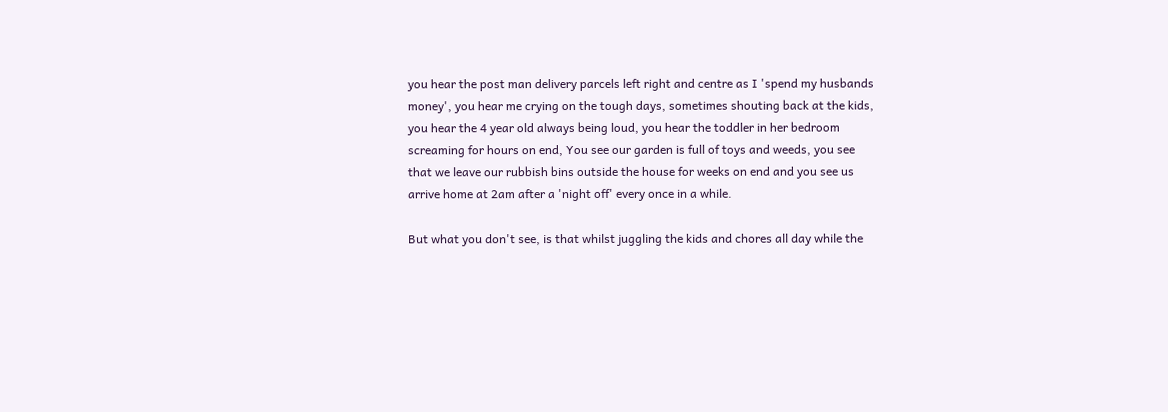you hear the post man delivery parcels left right and centre as I 'spend my husbands money', you hear me crying on the tough days, sometimes shouting back at the kids, you hear the 4 year old always being loud, you hear the toddler in her bedroom screaming for hours on end, You see our garden is full of toys and weeds, you see that we leave our rubbish bins outside the house for weeks on end and you see us arrive home at 2am after a 'night off' every once in a while.

But what you don't see, is that whilst juggling the kids and chores all day while the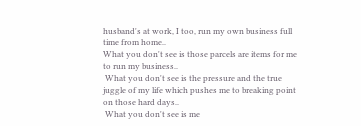husband's at work, I too, run my own business full time from home..
What you don't see is those parcels are items for me to run my business..
 What you don't see is the pressure and the true juggle of my life which pushes me to breaking point on those hard days..
 What you don't see is me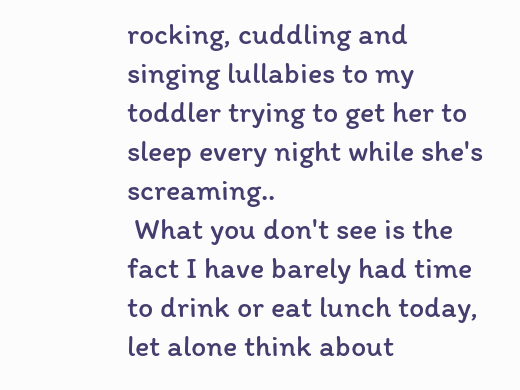rocking, cuddling and singing lullabies to my toddler trying to get her to sleep every night while she's screaming..
 What you don't see is the fact I have barely had time to drink or eat lunch today, let alone think about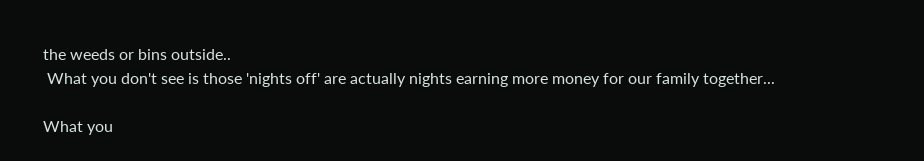the weeds or bins outside..
 What you don't see is those 'nights off' are actually nights earning more money for our family together...

What you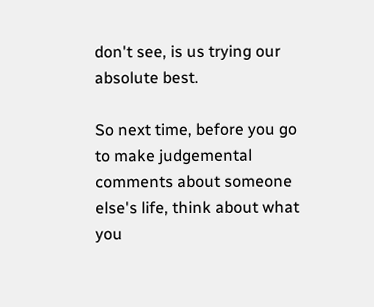don't see, is us trying our absolute best.

So next time, before you go to make judgemental comments about someone else's life, think about what you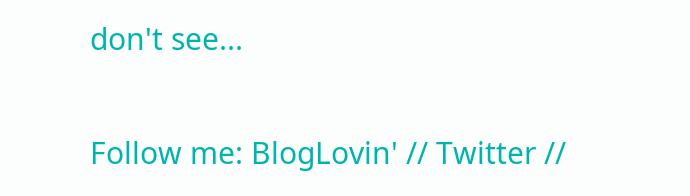don't see...

Follow me: BlogLovin' // Twitter //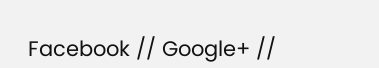Facebook // Google+ //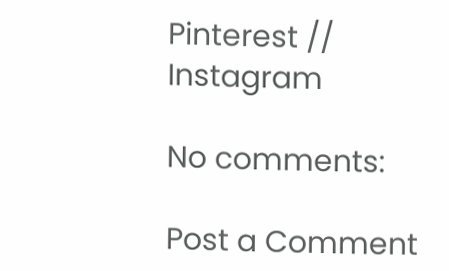Pinterest // Instagram

No comments:

Post a Comment